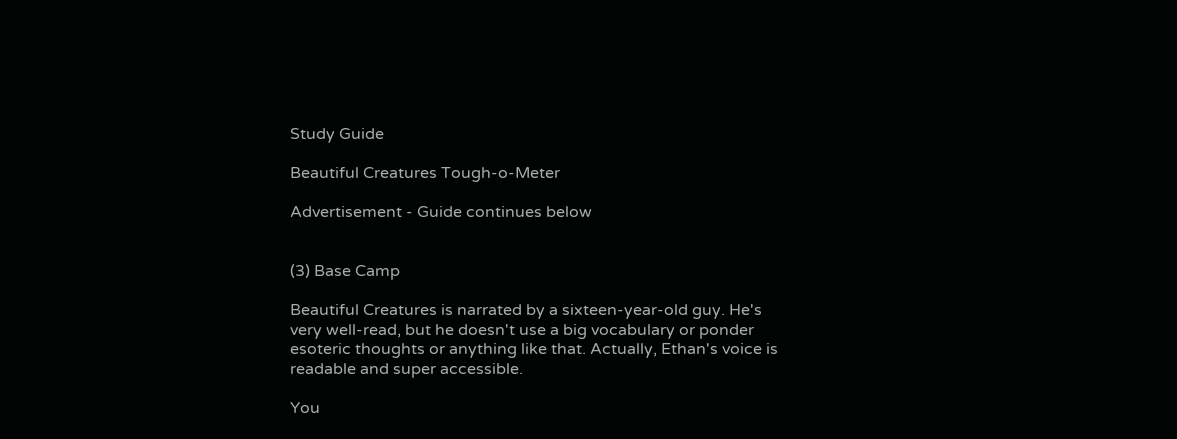Study Guide

Beautiful Creatures Tough-o-Meter

Advertisement - Guide continues below


(3) Base Camp

Beautiful Creatures is narrated by a sixteen-year-old guy. He's very well-read, but he doesn't use a big vocabulary or ponder esoteric thoughts or anything like that. Actually, Ethan's voice is readable and super accessible.

You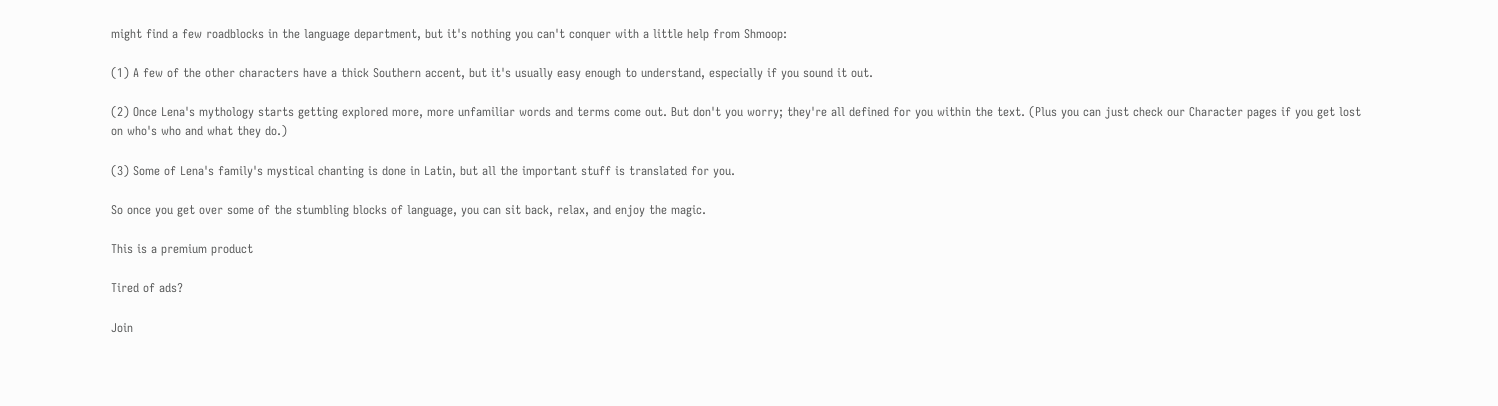might find a few roadblocks in the language department, but it's nothing you can't conquer with a little help from Shmoop:

(1) A few of the other characters have a thick Southern accent, but it's usually easy enough to understand, especially if you sound it out.

(2) Once Lena's mythology starts getting explored more, more unfamiliar words and terms come out. But don't you worry; they're all defined for you within the text. (Plus you can just check our Character pages if you get lost on who's who and what they do.)

(3) Some of Lena's family's mystical chanting is done in Latin, but all the important stuff is translated for you.

So once you get over some of the stumbling blocks of language, you can sit back, relax, and enjoy the magic.

This is a premium product

Tired of ads?

Join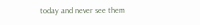today and never see them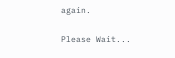again.

Please Wait...